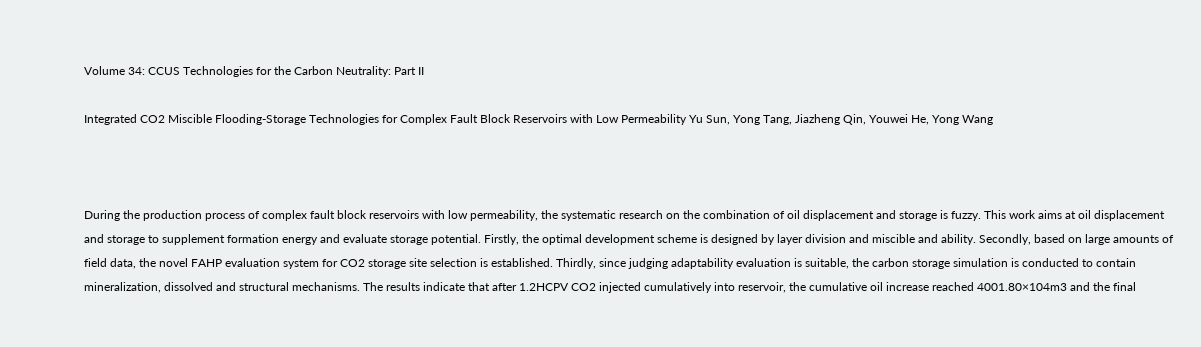Volume 34: CCUS Technologies for the Carbon Neutrality: Part II

Integrated CO2 Miscible Flooding-Storage Technologies for Complex Fault Block Reservoirs with Low Permeability Yu Sun, Yong Tang, Jiazheng Qin, Youwei He, Yong Wang



During the production process of complex fault block reservoirs with low permeability, the systematic research on the combination of oil displacement and storage is fuzzy. This work aims at oil displacement and storage to supplement formation energy and evaluate storage potential. Firstly, the optimal development scheme is designed by layer division and miscible and ability. Secondly, based on large amounts of field data, the novel FAHP evaluation system for CO2 storage site selection is established. Thirdly, since judging adaptability evaluation is suitable, the carbon storage simulation is conducted to contain mineralization, dissolved and structural mechanisms. The results indicate that after 1.2HCPV CO2 injected cumulatively into reservoir, the cumulative oil increase reached 4001.80×104m3 and the final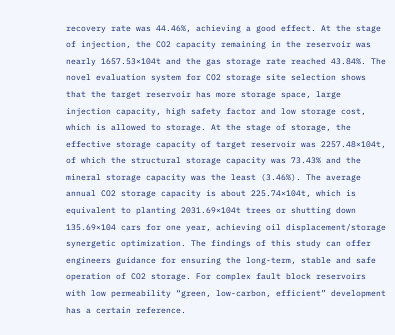recovery rate was 44.46%, achieving a good effect. At the stage of injection, the CO2 capacity remaining in the reservoir was nearly 1657.53×104t and the gas storage rate reached 43.84%. The novel evaluation system for CO2 storage site selection shows that the target reservoir has more storage space, large injection capacity, high safety factor and low storage cost, which is allowed to storage. At the stage of storage, the effective storage capacity of target reservoir was 2257.48×104t, of which the structural storage capacity was 73.43% and the mineral storage capacity was the least (3.46%). The average annual CO2 storage capacity is about 225.74×104t, which is equivalent to planting 2031.69×104t trees or shutting down 135.69×104 cars for one year, achieving oil displacement/storage synergetic optimization. The findings of this study can offer engineers guidance for ensuring the long-term, stable and safe operation of CO2 storage. For complex fault block reservoirs with low permeability “green, low-carbon, efficient” development has a certain reference.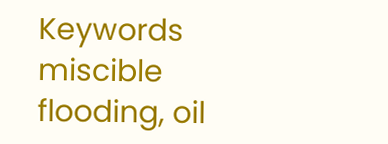Keywords miscible flooding, oil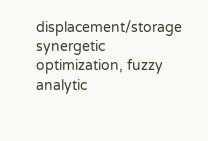displacement/storage synergetic optimization, fuzzy analytic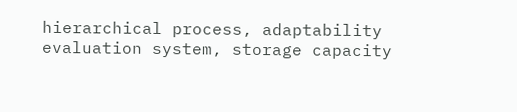hierarchical process, adaptability evaluation system, storage capacity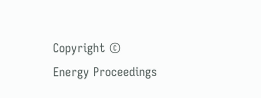Copyright ©
Energy Proceedings